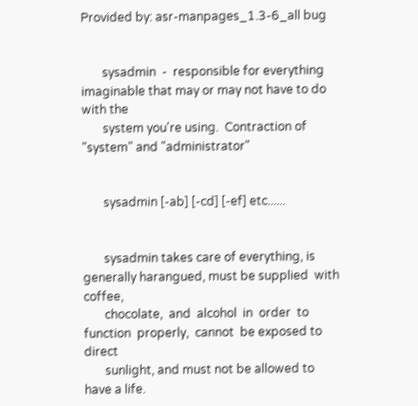Provided by: asr-manpages_1.3-6_all bug


       sysadmin  -  responsible for everything imaginable that may or may not have to do with the
       system you're using.  Contraction of "system" and "administrator"


       sysadmin [-ab] [-cd] [-ef] etc......


       sysadmin takes care of everything, is generally harangued, must be supplied  with  coffee,
       chocolate,  and  alcohol  in  order  to  function  properly,  cannot  be exposed to direct
       sunlight, and must not be allowed to have a life.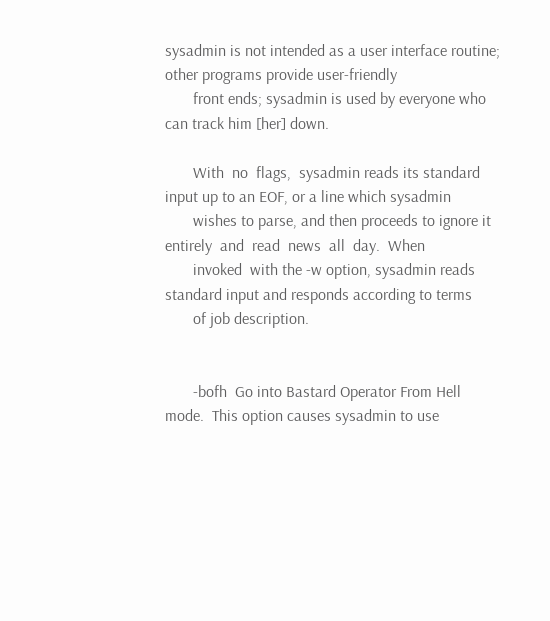sysadmin is not intended as a user interface routine; other programs provide user-friendly
       front ends; sysadmin is used by everyone who can track him [her] down.

       With  no  flags,  sysadmin reads its standard input up to an EOF, or a line which sysadmin
       wishes to parse, and then proceeds to ignore it entirely  and  read  news  all  day.  When
       invoked  with the -w option, sysadmin reads standard input and responds according to terms
       of job description.


       -bofh  Go into Bastard Operator From Hell mode.  This option causes sysadmin to use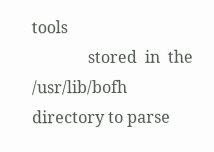tools
              stored  in  the  /usr/lib/bofh directory to parse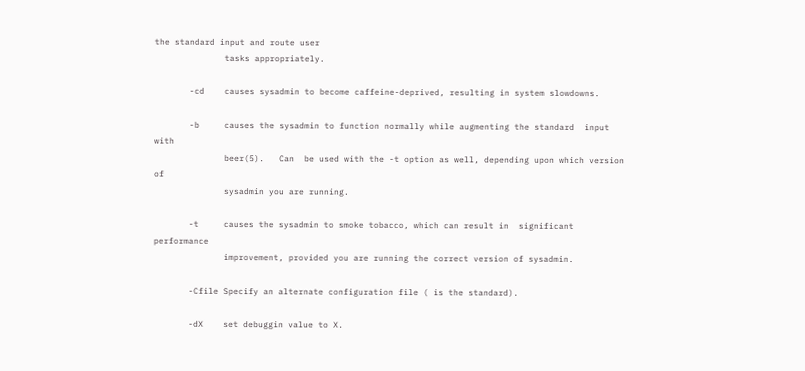the standard input and route user
              tasks appropriately.

       -cd    causes sysadmin to become caffeine-deprived, resulting in system slowdowns.

       -b     causes the sysadmin to function normally while augmenting the standard  input  with
              beer(5).   Can  be used with the -t option as well, depending upon which version of
              sysadmin you are running.

       -t     causes the sysadmin to smoke tobacco, which can result in  significant  performance
              improvement, provided you are running the correct version of sysadmin.

       -Cfile Specify an alternate configuration file ( is the standard).

       -dX    set debuggin value to X.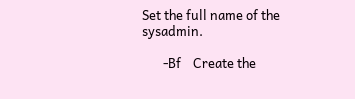Set the full name of the sysadmin.

       -Bf    Create the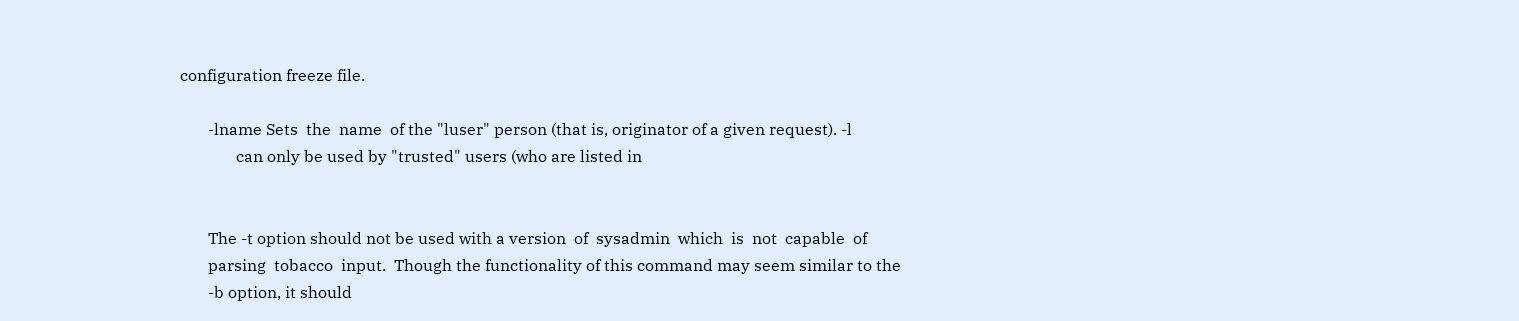configuration freeze file.

       -lname Sets  the  name  of the "luser" person (that is, originator of a given request). -l
              can only be used by "trusted" users (who are listed in


       The -t option should not be used with a version  of  sysadmin  which  is  not  capable  of
       parsing  tobacco  input.  Though the functionality of this command may seem similar to the
       -b option, it should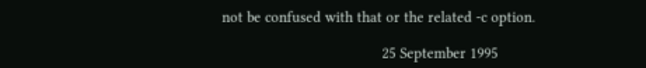not be confused with that or the related -c option.

                                        25 September 1995